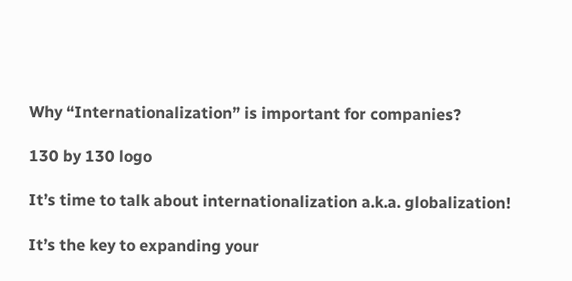Why “Internationalization” is important for companies?

130 by 130 logo

It’s time to talk about internationalization a.k.a. globalization!

It’s the key to expanding your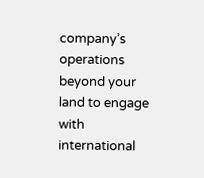company’s operations beyond your land to engage with international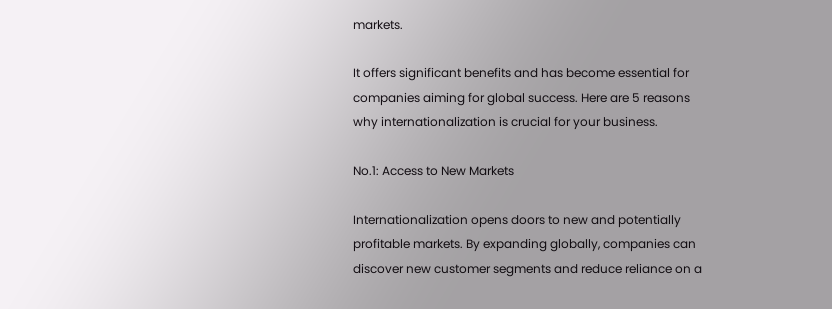markets.

It offers significant benefits and has become essential for companies aiming for global success. Here are 5 reasons why internationalization is crucial for your business.

No.1: Access to New Markets

Internationalization opens doors to new and potentially profitable markets. By expanding globally, companies can discover new customer segments and reduce reliance on a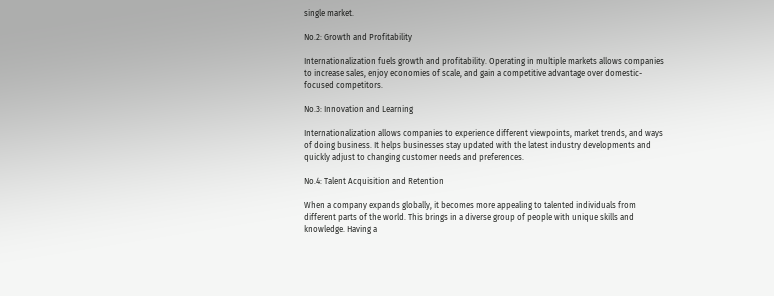single market.

No.2: Growth and Profitability

Internationalization fuels growth and profitability. Operating in multiple markets allows companies to increase sales, enjoy economies of scale, and gain a competitive advantage over domestic-focused competitors.

No.3: Innovation and Learning

Internationalization allows companies to experience different viewpoints, market trends, and ways of doing business. It helps businesses stay updated with the latest industry developments and quickly adjust to changing customer needs and preferences.

No.4: Talent Acquisition and Retention

When a company expands globally, it becomes more appealing to talented individuals from different parts of the world. This brings in a diverse group of people with unique skills and knowledge. Having a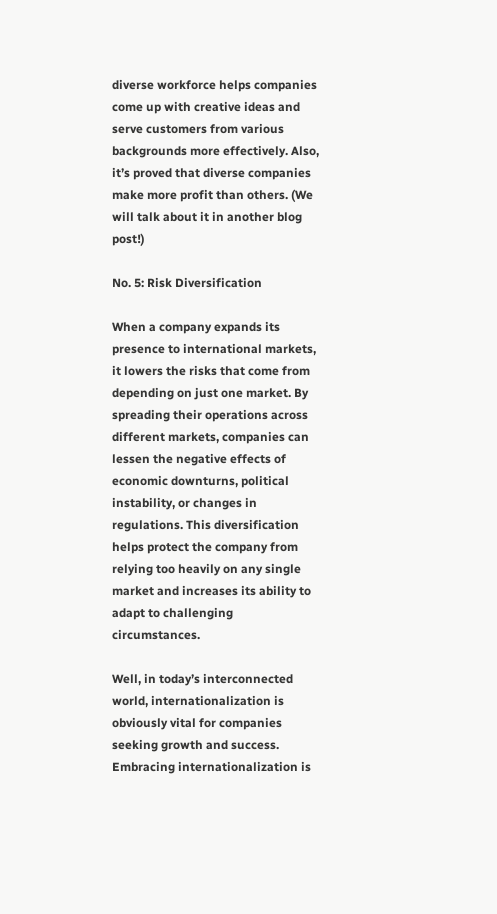diverse workforce helps companies come up with creative ideas and serve customers from various backgrounds more effectively. Also, it’s proved that diverse companies make more profit than others. (We will talk about it in another blog post!)

No. 5: Risk Diversification

When a company expands its presence to international markets, it lowers the risks that come from depending on just one market. By spreading their operations across different markets, companies can lessen the negative effects of economic downturns, political instability, or changes in regulations. This diversification helps protect the company from relying too heavily on any single market and increases its ability to adapt to challenging circumstances.

Well, in today’s interconnected world, internationalization is obviously vital for companies seeking growth and success. Embracing internationalization is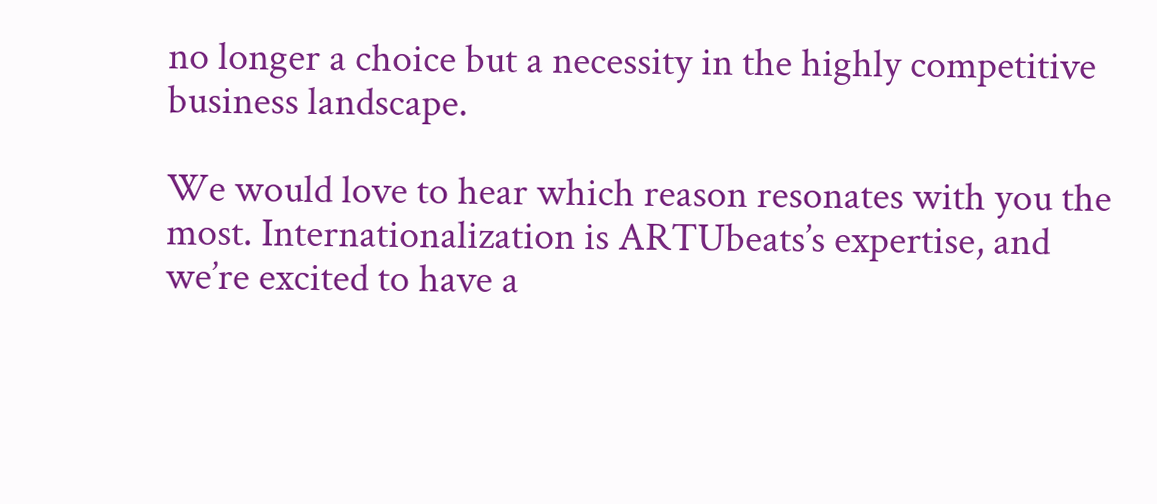no longer a choice but a necessity in the highly competitive business landscape.

We would love to hear which reason resonates with you the most. Internationalization is ARTUbeats’s expertise, and we’re excited to have a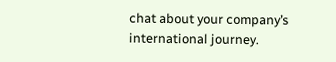chat about your company’s international journey.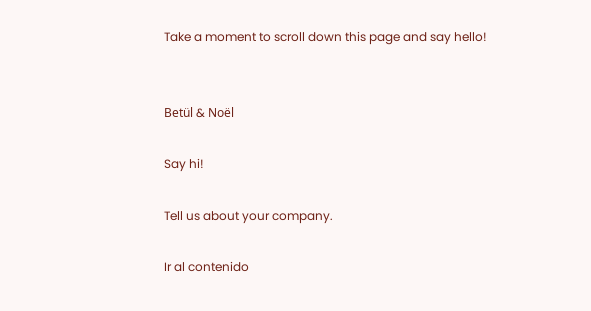Take a moment to scroll down this page and say hello!


Betül & Noël

Say hi!

Tell us about your company.

Ir al contenido